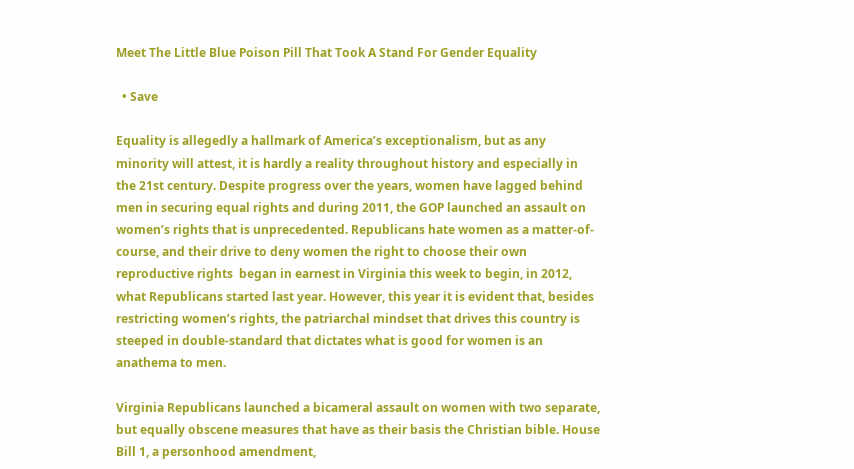Meet The Little Blue Poison Pill That Took A Stand For Gender Equality

  • Save

Equality is allegedly a hallmark of America’s exceptionalism, but as any minority will attest, it is hardly a reality throughout history and especially in the 21st century. Despite progress over the years, women have lagged behind men in securing equal rights and during 2011, the GOP launched an assault on women’s rights that is unprecedented. Republicans hate women as a matter-of-course, and their drive to deny women the right to choose their own reproductive rights  began in earnest in Virginia this week to begin, in 2012, what Republicans started last year. However, this year it is evident that, besides restricting women’s rights, the patriarchal mindset that drives this country is steeped in double-standard that dictates what is good for women is an anathema to men.

Virginia Republicans launched a bicameral assault on women with two separate, but equally obscene measures that have as their basis the Christian bible. House Bill 1, a personhood amendment,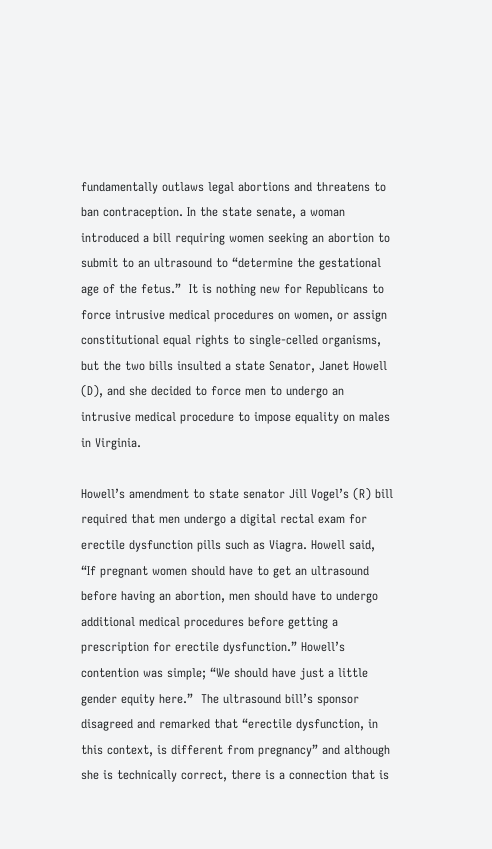fundamentally outlaws legal abortions and threatens to ban contraception. In the state senate, a woman introduced a bill requiring women seeking an abortion to submit to an ultrasound to “determine the gestational age of the fetus.”  It is nothing new for Republicans to force intrusive medical procedures on women, or assign constitutional equal rights to single-celled organisms, but the two bills insulted a state Senator, Janet Howell (D), and she decided to force men to undergo an intrusive medical procedure to impose equality on males in Virginia.

Howell’s amendment to state senator Jill Vogel’s (R) bill required that men undergo a digital rectal exam for erectile dysfunction pills such as Viagra. Howell said, “If pregnant women should have to get an ultrasound before having an abortion, men should have to undergo additional medical procedures before getting a prescription for erectile dysfunction.” Howell’s contention was simple; “We should have just a little gender equity here.”  The ultrasound bill’s sponsor disagreed and remarked that “erectile dysfunction, in this context, is different from pregnancy” and although she is technically correct, there is a connection that is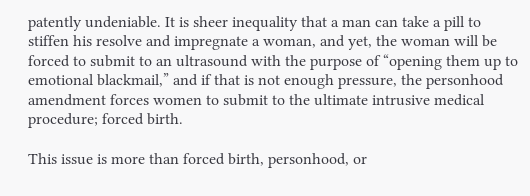patently undeniable. It is sheer inequality that a man can take a pill to stiffen his resolve and impregnate a woman, and yet, the woman will be forced to submit to an ultrasound with the purpose of “opening them up to emotional blackmail,” and if that is not enough pressure, the personhood amendment forces women to submit to the ultimate intrusive medical procedure; forced birth.

This issue is more than forced birth, personhood, or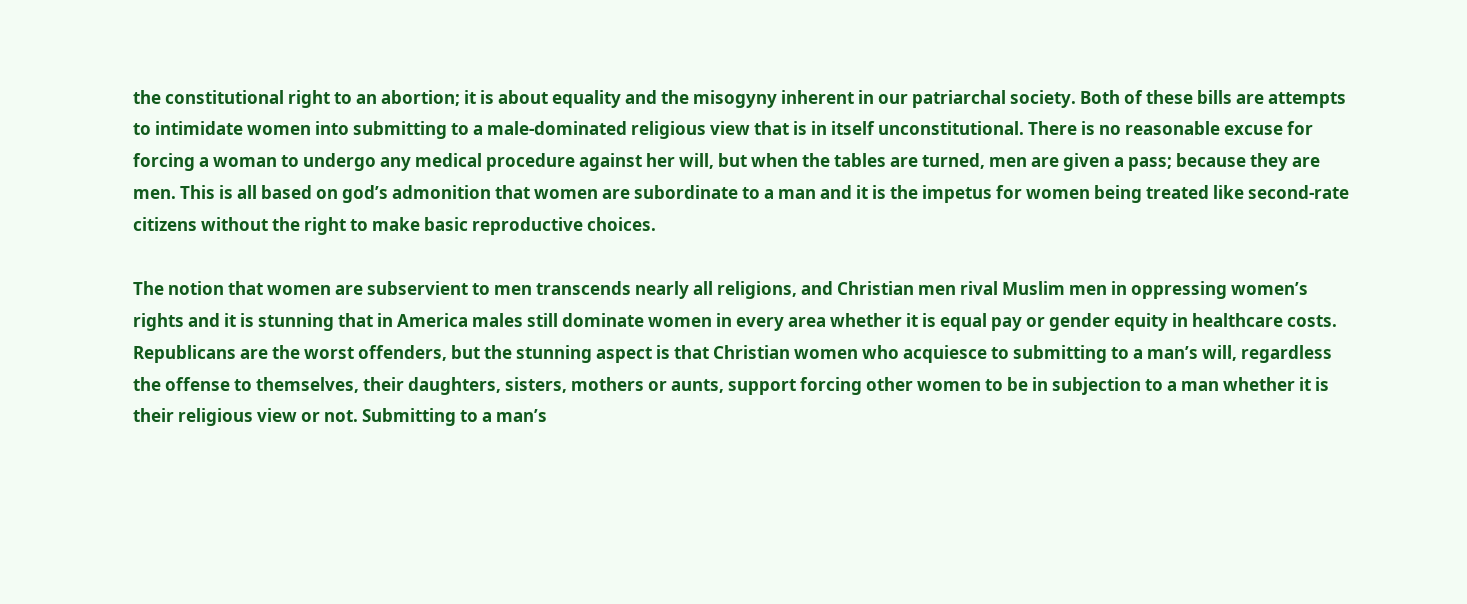the constitutional right to an abortion; it is about equality and the misogyny inherent in our patriarchal society. Both of these bills are attempts to intimidate women into submitting to a male-dominated religious view that is in itself unconstitutional. There is no reasonable excuse for forcing a woman to undergo any medical procedure against her will, but when the tables are turned, men are given a pass; because they are men. This is all based on god’s admonition that women are subordinate to a man and it is the impetus for women being treated like second-rate citizens without the right to make basic reproductive choices.

The notion that women are subservient to men transcends nearly all religions, and Christian men rival Muslim men in oppressing women’s rights and it is stunning that in America males still dominate women in every area whether it is equal pay or gender equity in healthcare costs.  Republicans are the worst offenders, but the stunning aspect is that Christian women who acquiesce to submitting to a man’s will, regardless the offense to themselves, their daughters, sisters, mothers or aunts, support forcing other women to be in subjection to a man whether it is their religious view or not. Submitting to a man’s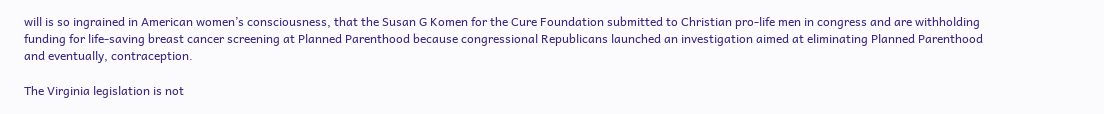will is so ingrained in American women’s consciousness, that the Susan G Komen for the Cure Foundation submitted to Christian pro-life men in congress and are withholding funding for life-saving breast cancer screening at Planned Parenthood because congressional Republicans launched an investigation aimed at eliminating Planned Parenthood and eventually, contraception.

The Virginia legislation is not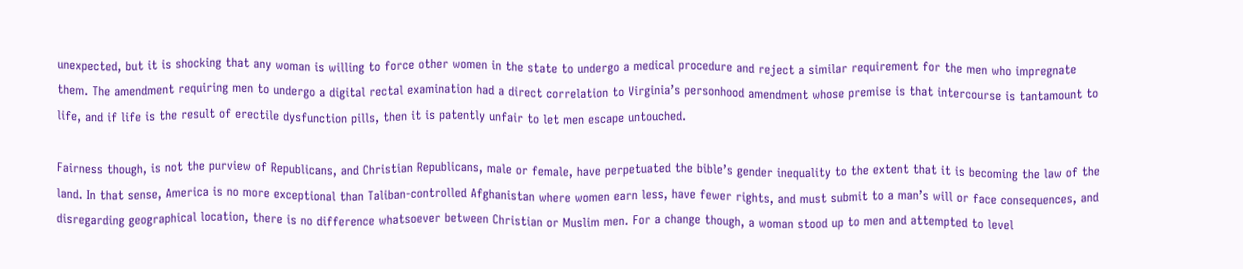unexpected, but it is shocking that any woman is willing to force other women in the state to undergo a medical procedure and reject a similar requirement for the men who impregnate them. The amendment requiring men to undergo a digital rectal examination had a direct correlation to Virginia’s personhood amendment whose premise is that intercourse is tantamount to life, and if life is the result of erectile dysfunction pills, then it is patently unfair to let men escape untouched.

Fairness though, is not the purview of Republicans, and Christian Republicans, male or female, have perpetuated the bible’s gender inequality to the extent that it is becoming the law of the land. In that sense, America is no more exceptional than Taliban-controlled Afghanistan where women earn less, have fewer rights, and must submit to a man’s will or face consequences, and disregarding geographical location, there is no difference whatsoever between Christian or Muslim men. For a change though, a woman stood up to men and attempted to level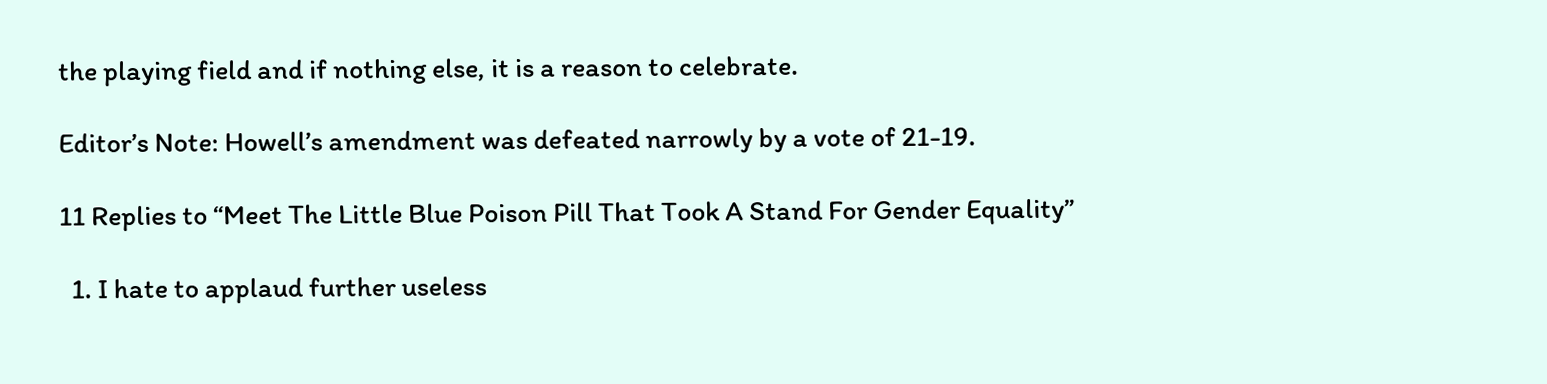the playing field and if nothing else, it is a reason to celebrate.

Editor’s Note: Howell’s amendment was defeated narrowly by a vote of 21-19.

11 Replies to “Meet The Little Blue Poison Pill That Took A Stand For Gender Equality”

  1. I hate to applaud further useless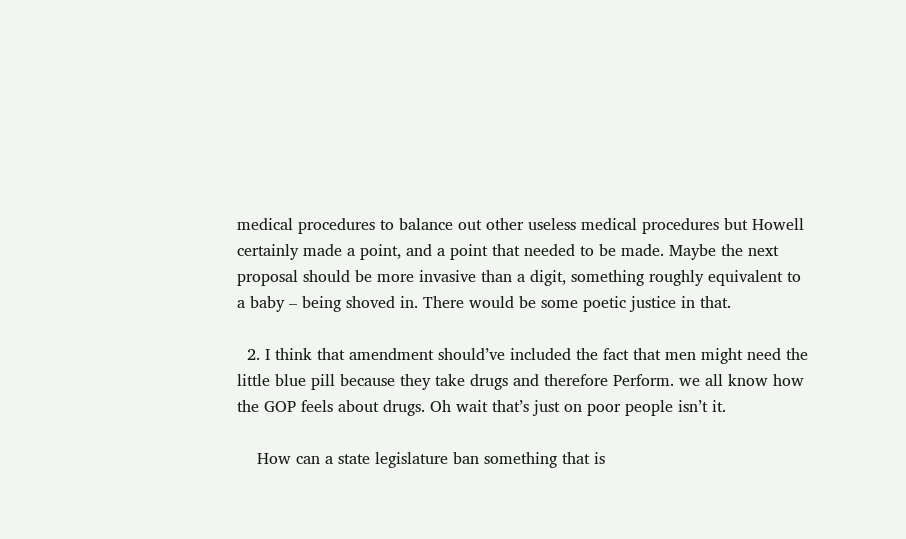medical procedures to balance out other useless medical procedures but Howell certainly made a point, and a point that needed to be made. Maybe the next proposal should be more invasive than a digit, something roughly equivalent to a baby – being shoved in. There would be some poetic justice in that.

  2. I think that amendment should’ve included the fact that men might need the little blue pill because they take drugs and therefore Perform. we all know how the GOP feels about drugs. Oh wait that’s just on poor people isn’t it.

    How can a state legislature ban something that is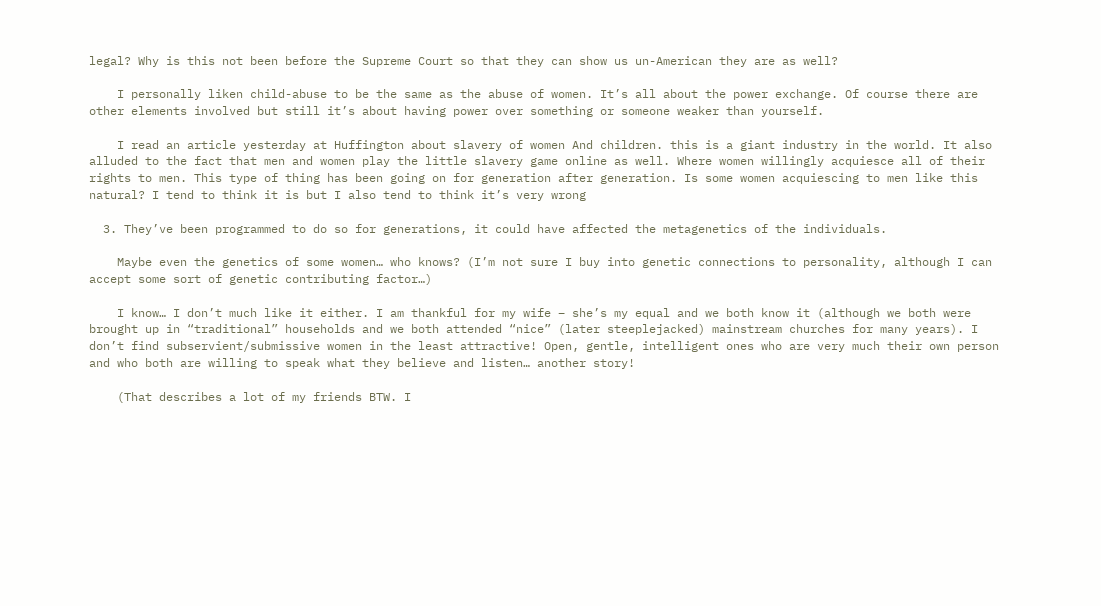legal? Why is this not been before the Supreme Court so that they can show us un-American they are as well?

    I personally liken child-abuse to be the same as the abuse of women. It’s all about the power exchange. Of course there are other elements involved but still it’s about having power over something or someone weaker than yourself.

    I read an article yesterday at Huffington about slavery of women And children. this is a giant industry in the world. It also alluded to the fact that men and women play the little slavery game online as well. Where women willingly acquiesce all of their rights to men. This type of thing has been going on for generation after generation. Is some women acquiescing to men like this natural? I tend to think it is but I also tend to think it’s very wrong

  3. They’ve been programmed to do so for generations, it could have affected the metagenetics of the individuals.

    Maybe even the genetics of some women… who knows? (I’m not sure I buy into genetic connections to personality, although I can accept some sort of genetic contributing factor…)

    I know… I don’t much like it either. I am thankful for my wife – she’s my equal and we both know it (although we both were brought up in “traditional” households and we both attended “nice” (later steeplejacked) mainstream churches for many years). I don’t find subservient/submissive women in the least attractive! Open, gentle, intelligent ones who are very much their own person and who both are willing to speak what they believe and listen… another story!

    (That describes a lot of my friends BTW. I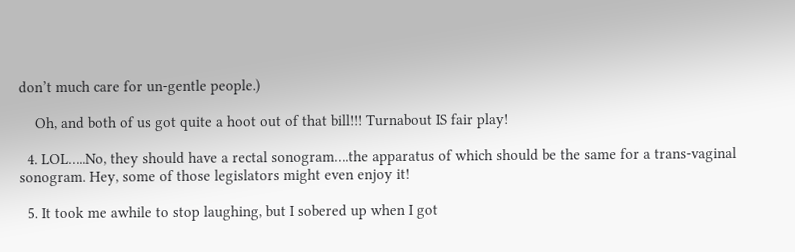don’t much care for un-gentle people.)

    Oh, and both of us got quite a hoot out of that bill!!! Turnabout IS fair play!

  4. LOL…..No, they should have a rectal sonogram….the apparatus of which should be the same for a trans-vaginal sonogram. Hey, some of those legislators might even enjoy it!

  5. It took me awhile to stop laughing, but I sobered up when I got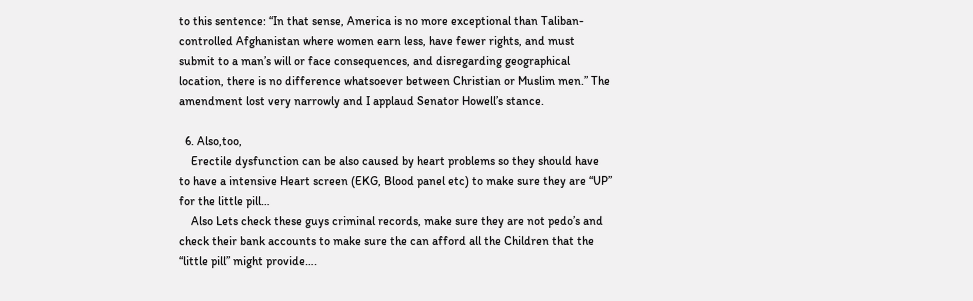to this sentence: “In that sense, America is no more exceptional than Taliban-controlled Afghanistan where women earn less, have fewer rights, and must submit to a man’s will or face consequences, and disregarding geographical location, there is no difference whatsoever between Christian or Muslim men.” The amendment lost very narrowly and I applaud Senator Howell’s stance.

  6. Also,too,
    Erectile dysfunction can be also caused by heart problems so they should have to have a intensive Heart screen (EKG, Blood panel etc) to make sure they are “UP” for the little pill…
    Also Lets check these guys criminal records, make sure they are not pedo’s and check their bank accounts to make sure the can afford all the Children that the “little pill” might provide….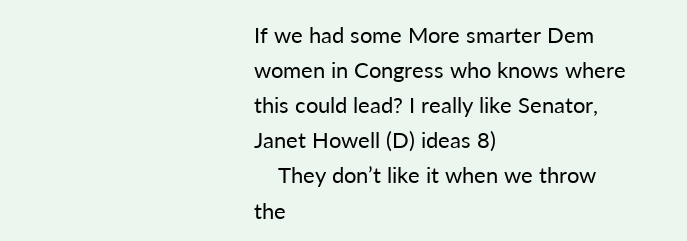If we had some More smarter Dem women in Congress who knows where this could lead? I really like Senator, Janet Howell (D) ideas 8)
    They don’t like it when we throw the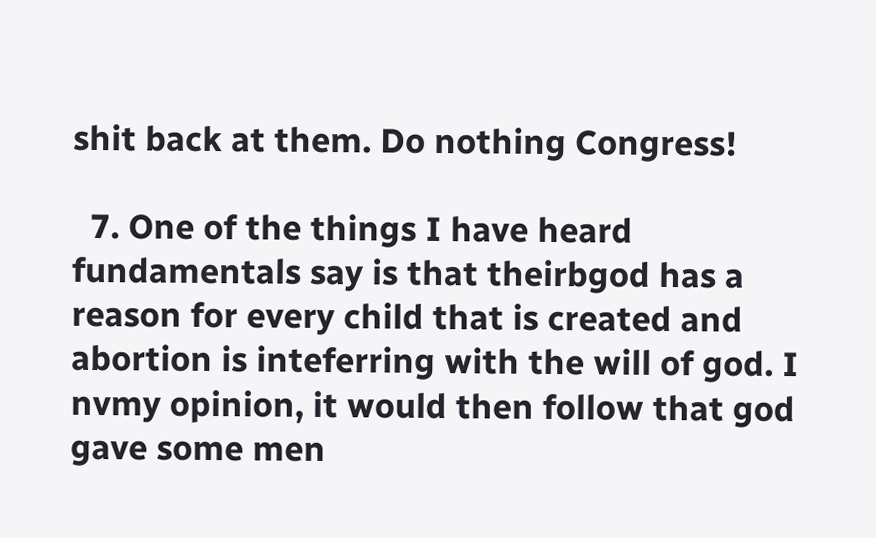shit back at them. Do nothing Congress!

  7. One of the things I have heard fundamentals say is that theirbgod has a reason for every child that is created and abortion is inteferring with the will of god. I nvmy opinion, it would then follow that god gave some men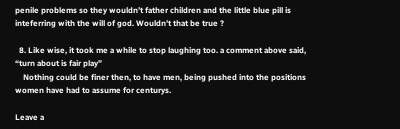penile problems so they wouldn’t father children and the little blue pill is inteferring with the will of god. Wouldn’t that be true ?

  8. Like wise, it took me a while to stop laughing too. a comment above said, “turn about is fair play”
    Nothing could be finer then, to have men, being pushed into the positions women have had to assume for centurys.

Leave a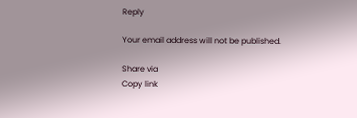Reply

Your email address will not be published.

Share via
Copy link